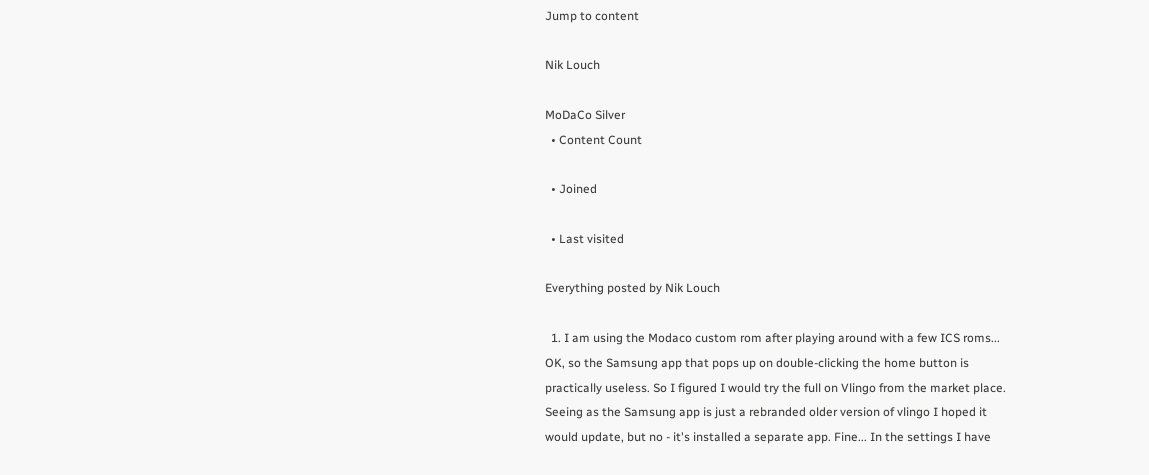Jump to content

Nik Louch

MoDaCo Silver
  • Content Count

  • Joined

  • Last visited

Everything posted by Nik Louch

  1. I am using the Modaco custom rom after playing around with a few ICS roms... OK, so the Samsung app that pops up on double-clicking the home button is practically useless. So I figured I would try the full on Vlingo from the market place. Seeing as the Samsung app is just a rebranded older version of vlingo I hoped it would update, but no - it's installed a separate app. Fine... In the settings I have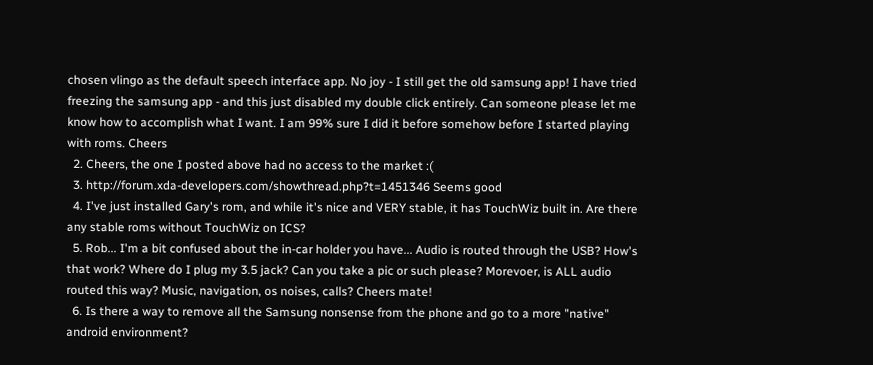chosen vlingo as the default speech interface app. No joy - I still get the old samsung app! I have tried freezing the samsung app - and this just disabled my double click entirely. Can someone please let me know how to accomplish what I want. I am 99% sure I did it before somehow before I started playing with roms. Cheers
  2. Cheers, the one I posted above had no access to the market :(
  3. http://forum.xda-developers.com/showthread.php?t=1451346 Seems good
  4. I've just installed Gary's rom, and while it's nice and VERY stable, it has TouchWiz built in. Are there any stable roms without TouchWiz on ICS?
  5. Rob... I'm a bit confused about the in-car holder you have... Audio is routed through the USB? How's that work? Where do I plug my 3.5 jack? Can you take a pic or such please? Morevoer, is ALL audio routed this way? Music, navigation, os noises, calls? Cheers mate!
  6. Is there a way to remove all the Samsung nonsense from the phone and go to a more "native" android environment?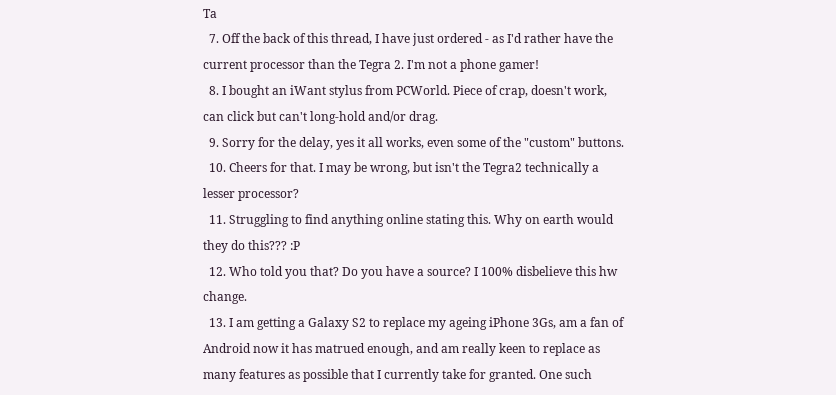Ta
  7. Off the back of this thread, I have just ordered - as I'd rather have the current processor than the Tegra 2. I'm not a phone gamer!
  8. I bought an iWant stylus from PCWorld. Piece of crap, doesn't work, can click but can't long-hold and/or drag.
  9. Sorry for the delay, yes it all works, even some of the "custom" buttons.
  10. Cheers for that. I may be wrong, but isn't the Tegra2 technically a lesser processor?
  11. Struggling to find anything online stating this. Why on earth would they do this??? :P
  12. Who told you that? Do you have a source? I 100% disbelieve this hw change.
  13. I am getting a Galaxy S2 to replace my ageing iPhone 3Gs, am a fan of Android now it has matrued enough, and am really keen to replace as many features as possible that I currently take for granted. One such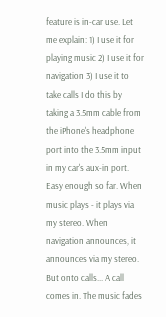feature is in-car use. Let me explain: 1) I use it for playing music 2) I use it for navigation 3) I use it to take calls I do this by taking a 3.5mm cable from the iPhone's headphone port into the 3.5mm input in my car's aux-in port. Easy enough so far. When music plays - it plays via my stereo. When navigation announces, it announces via my stereo. But onto calls... A call comes in. The music fades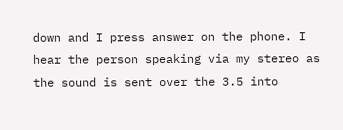down and I press answer on the phone. I hear the person speaking via my stereo as the sound is sent over the 3.5 into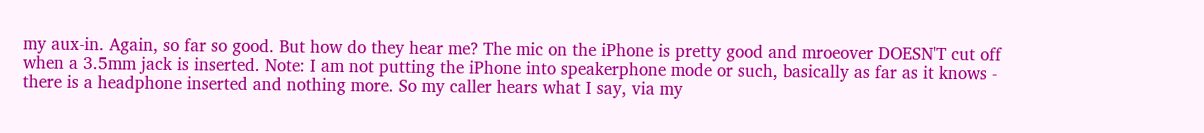my aux-in. Again, so far so good. But how do they hear me? The mic on the iPhone is pretty good and mroeover DOESN'T cut off when a 3.5mm jack is inserted. Note: I am not putting the iPhone into speakerphone mode or such, basically as far as it knows - there is a headphone inserted and nothing more. So my caller hears what I say, via my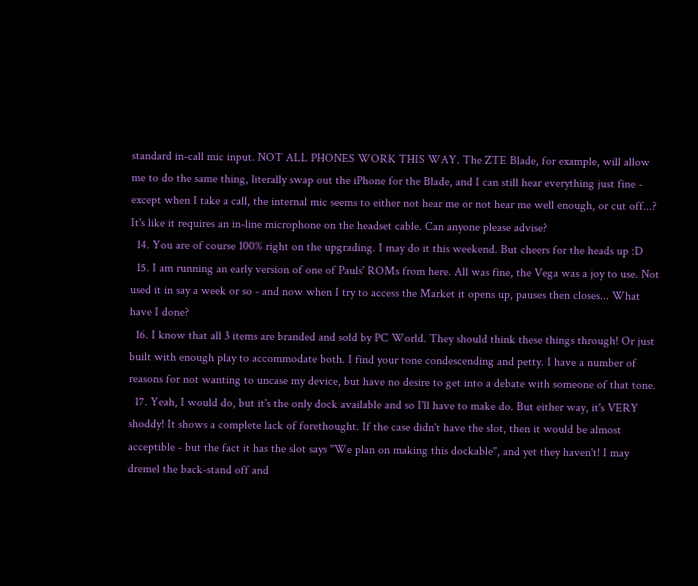standard in-call mic input. NOT ALL PHONES WORK THIS WAY. The ZTE Blade, for example, will allow me to do the same thing, literally swap out the iPhone for the Blade, and I can still hear everything just fine - except when I take a call, the internal mic seems to either not hear me or not hear me well enough, or cut off...? It's like it requires an in-line microphone on the headset cable. Can anyone please advise?
  14. You are of course 100% right on the upgrading. I may do it this weekend. But cheers for the heads up :D
  15. I am running an early version of one of Pauls' ROMs from here. All was fine, the Vega was a joy to use. Not used it in say a week or so - and now when I try to access the Market it opens up, pauses then closes... What have I done?
  16. I know that all 3 items are branded and sold by PC World. They should think these things through! Or just built with enough play to accommodate both. I find your tone condescending and petty. I have a number of reasons for not wanting to uncase my device, but have no desire to get into a debate with someone of that tone.
  17. Yeah, I would do, but it's the only dock available and so I'll have to make do. But either way, it's VERY shoddy! It shows a complete lack of forethought. If the case didn't have the slot, then it would be almost acceptible - but the fact it has the slot says "We plan on making this dockable", and yet they haven't! I may dremel the back-stand off and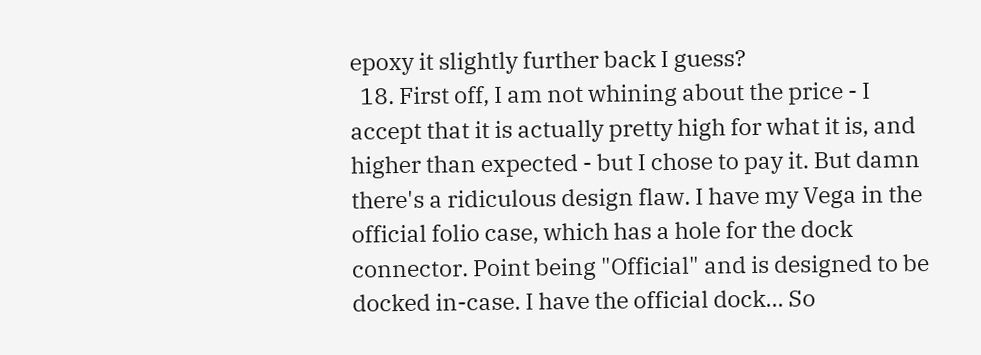epoxy it slightly further back I guess?
  18. First off, I am not whining about the price - I accept that it is actually pretty high for what it is, and higher than expected - but I chose to pay it. But damn there's a ridiculous design flaw. I have my Vega in the official folio case, which has a hole for the dock connector. Point being "Official" and is designed to be docked in-case. I have the official dock... So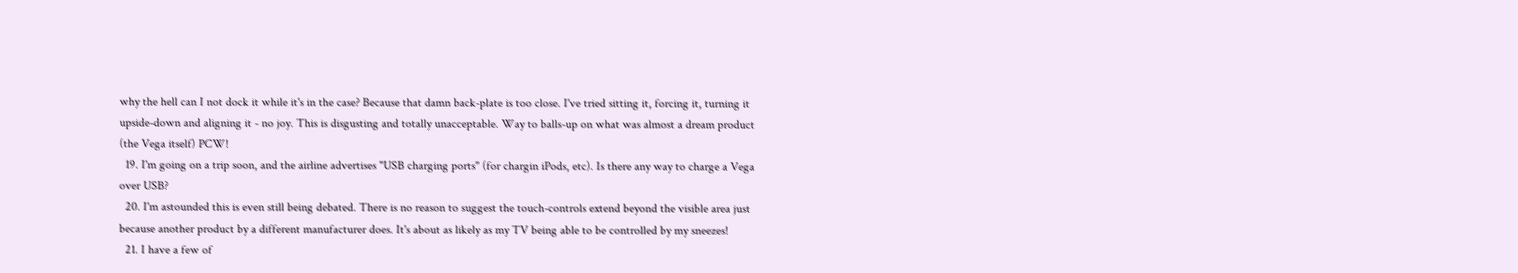why the hell can I not dock it while it's in the case? Because that damn back-plate is too close. I've tried sitting it, forcing it, turning it upside-down and aligning it - no joy. This is disgusting and totally unacceptable. Way to balls-up on what was almost a dream product (the Vega itself) PCW!
  19. I'm going on a trip soon, and the airline advertises "USB charging ports" (for chargin iPods, etc). Is there any way to charge a Vega over USB?
  20. I'm astounded this is even still being debated. There is no reason to suggest the touch-controls extend beyond the visible area just because another product by a different manufacturer does. It's about as likely as my TV being able to be controlled by my sneezes!
  21. I have a few of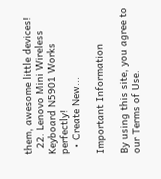them, awesome little devices!
  22. Lenovo Mini Wireless Keyboard N5901 Works perfectly!
  • Create New...

Important Information

By using this site, you agree to our Terms of Use.